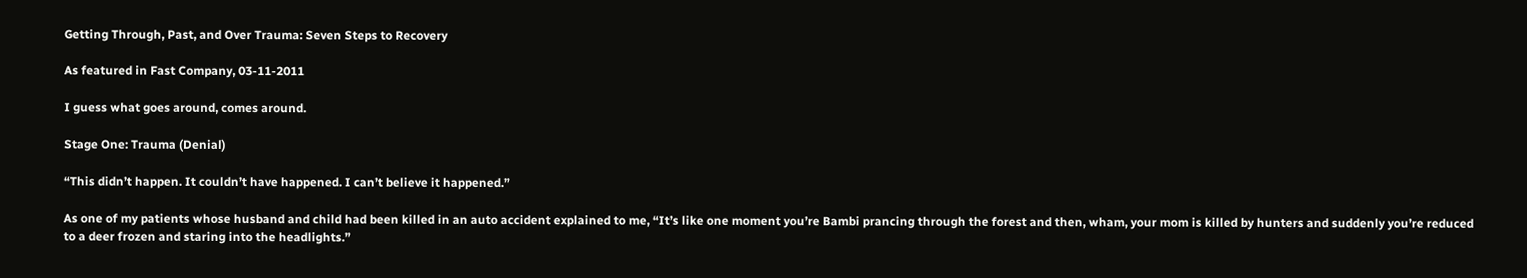Getting Through, Past, and Over Trauma: Seven Steps to Recovery

As featured in Fast Company, 03-11-2011

I guess what goes around, comes around.

Stage One: Trauma (Denial)

“This didn’t happen. It couldn’t have happened. I can’t believe it happened.”

As one of my patients whose husband and child had been killed in an auto accident explained to me, “It’s like one moment you’re Bambi prancing through the forest and then, wham, your mom is killed by hunters and suddenly you’re reduced to a deer frozen and staring into the headlights.”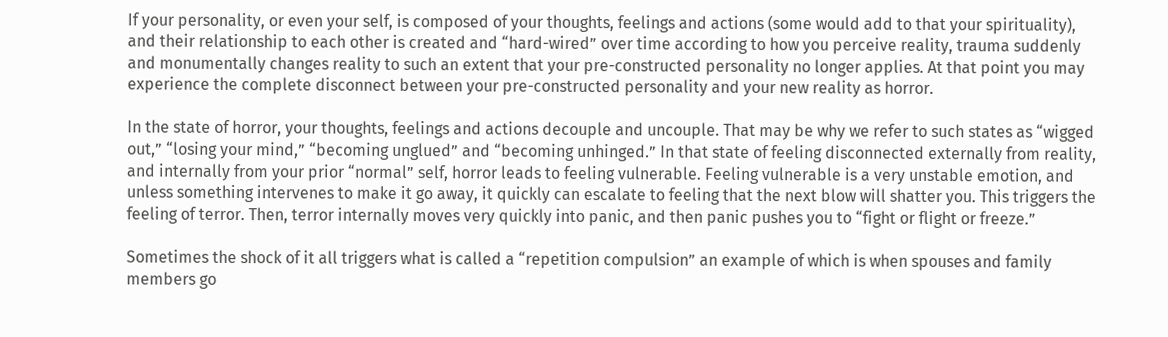If your personality, or even your self, is composed of your thoughts, feelings and actions (some would add to that your spirituality), and their relationship to each other is created and “hard-wired” over time according to how you perceive reality, trauma suddenly and monumentally changes reality to such an extent that your pre-constructed personality no longer applies. At that point you may experience the complete disconnect between your pre-constructed personality and your new reality as horror.

In the state of horror, your thoughts, feelings and actions decouple and uncouple. That may be why we refer to such states as “wigged out,” “losing your mind,” “becoming unglued” and “becoming unhinged.” In that state of feeling disconnected externally from reality, and internally from your prior “normal” self, horror leads to feeling vulnerable. Feeling vulnerable is a very unstable emotion, and unless something intervenes to make it go away, it quickly can escalate to feeling that the next blow will shatter you. This triggers the feeling of terror. Then, terror internally moves very quickly into panic, and then panic pushes you to “fight or flight or freeze.”

Sometimes the shock of it all triggers what is called a “repetition compulsion” an example of which is when spouses and family members go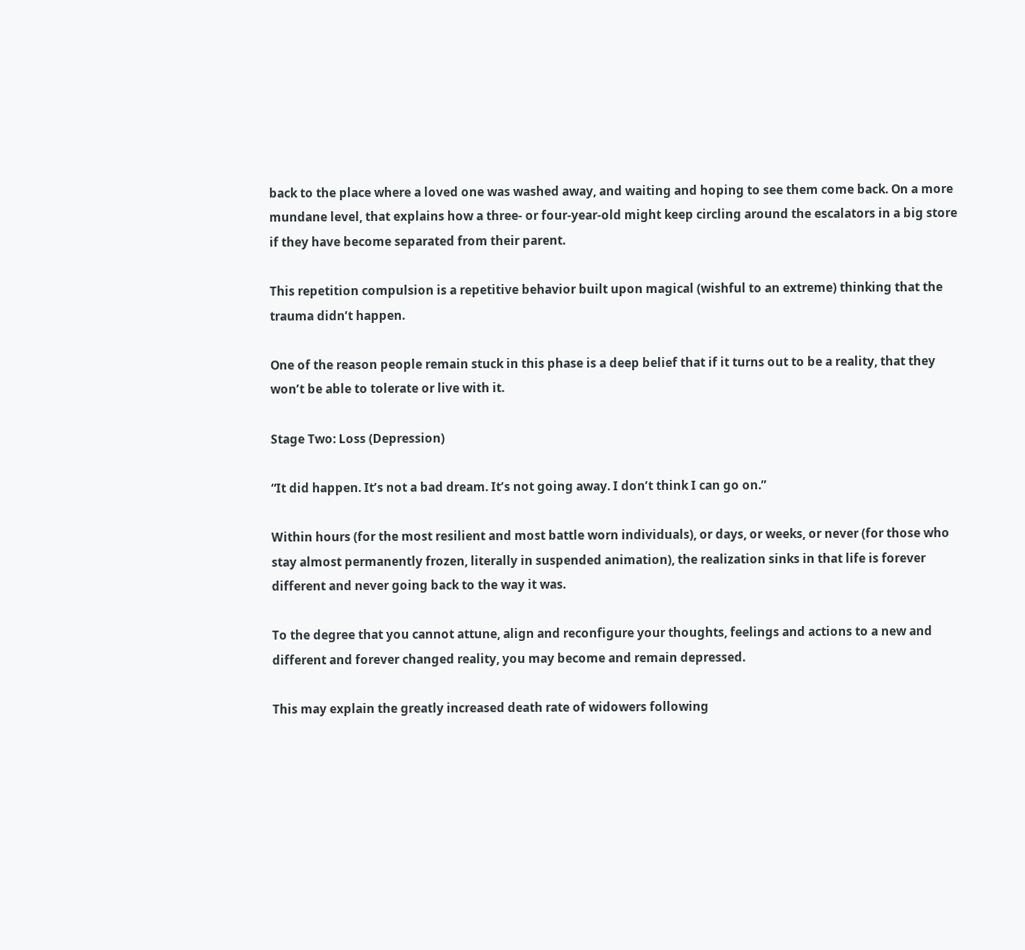back to the place where a loved one was washed away, and waiting and hoping to see them come back. On a more mundane level, that explains how a three- or four-year-old might keep circling around the escalators in a big store if they have become separated from their parent.

This repetition compulsion is a repetitive behavior built upon magical (wishful to an extreme) thinking that the trauma didn’t happen.

One of the reason people remain stuck in this phase is a deep belief that if it turns out to be a reality, that they won’t be able to tolerate or live with it.

Stage Two: Loss (Depression)

“It did happen. It’s not a bad dream. It’s not going away. I don’t think I can go on.”

Within hours (for the most resilient and most battle worn individuals), or days, or weeks, or never (for those who stay almost permanently frozen, literally in suspended animation), the realization sinks in that life is forever different and never going back to the way it was.

To the degree that you cannot attune, align and reconfigure your thoughts, feelings and actions to a new and different and forever changed reality, you may become and remain depressed.

This may explain the greatly increased death rate of widowers following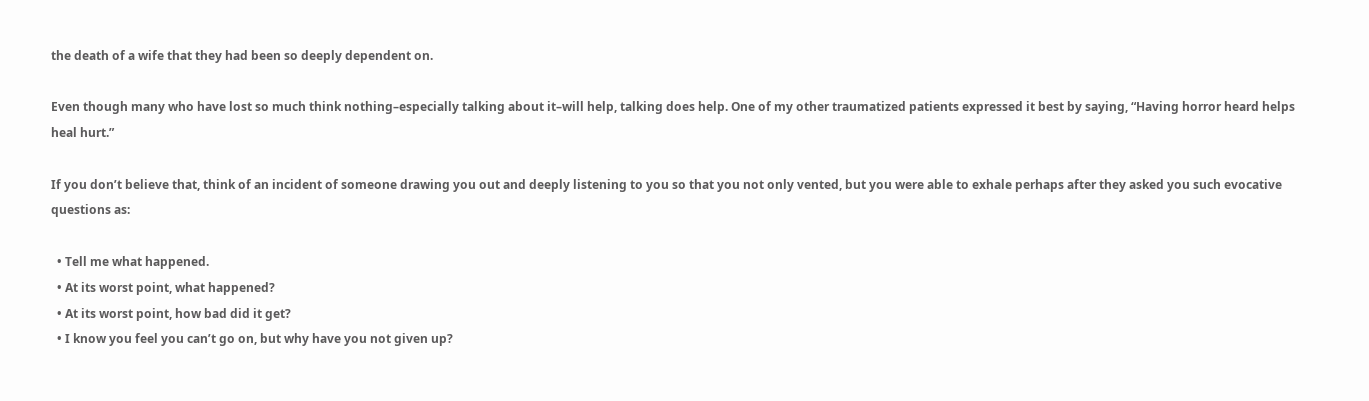the death of a wife that they had been so deeply dependent on.

Even though many who have lost so much think nothing–especially talking about it–will help, talking does help. One of my other traumatized patients expressed it best by saying, “Having horror heard helps heal hurt.”

If you don’t believe that, think of an incident of someone drawing you out and deeply listening to you so that you not only vented, but you were able to exhale perhaps after they asked you such evocative questions as:

  • Tell me what happened.
  • At its worst point, what happened?
  • At its worst point, how bad did it get?
  • I know you feel you can’t go on, but why have you not given up?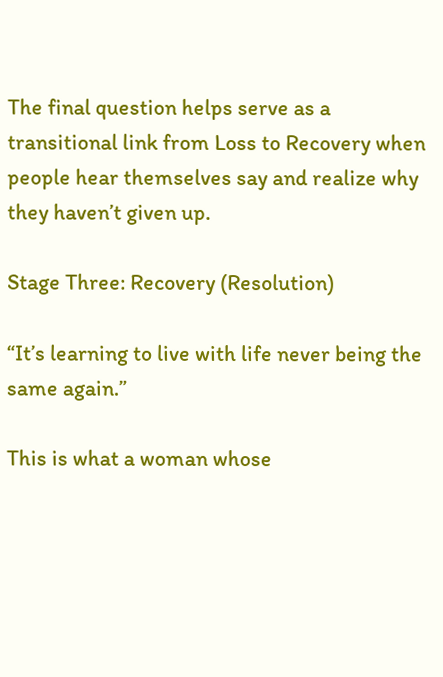The final question helps serve as a transitional link from Loss to Recovery when people hear themselves say and realize why they haven’t given up.

Stage Three: Recovery (Resolution)

“It’s learning to live with life never being the same again.”

This is what a woman whose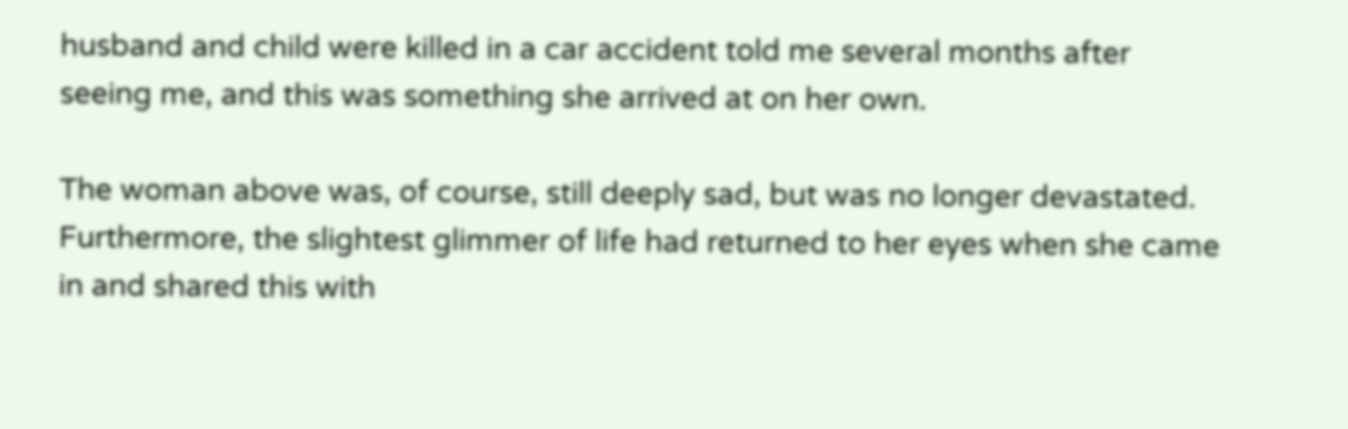husband and child were killed in a car accident told me several months after seeing me, and this was something she arrived at on her own.

The woman above was, of course, still deeply sad, but was no longer devastated. Furthermore, the slightest glimmer of life had returned to her eyes when she came in and shared this with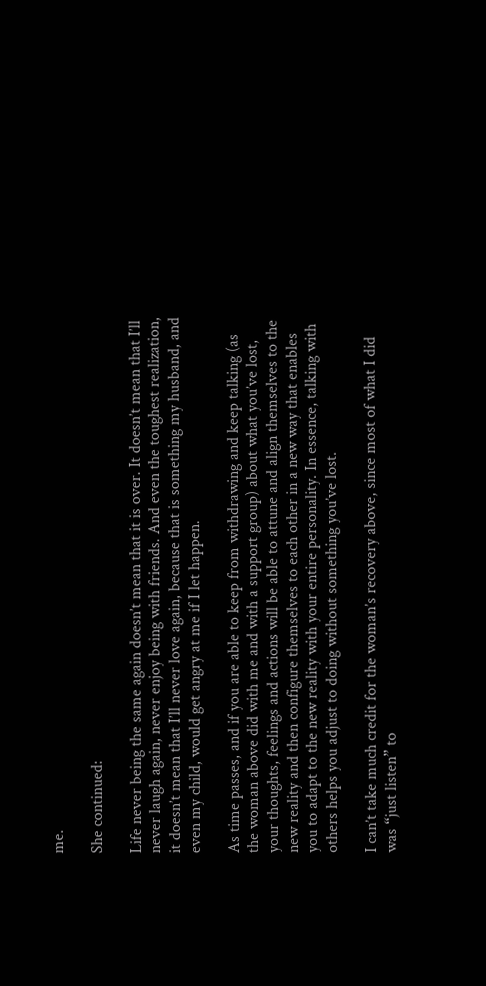me.

She continued:

Life never being the same again doesn’t mean that it is over. It doesn’t mean that I’ll never laugh again, never enjoy being with friends. And even the toughest realization, it doesn’t mean that I’ll never love again, because that is something my husband, and even my child, would get angry at me if I let happen.

As time passes, and if you are able to keep from withdrawing and keep talking (as the woman above did with me and with a support group) about what you’ve lost, your thoughts, feelings and actions will be able to attune and align themselves to the new reality and then configure themselves to each other in a new way that enables you to adapt to the new reality with your entire personality. In essence, talking with others helps you adjust to doing without something you’ve lost.

I can’t take much credit for the woman’s recovery above, since most of what I did was “just listen” to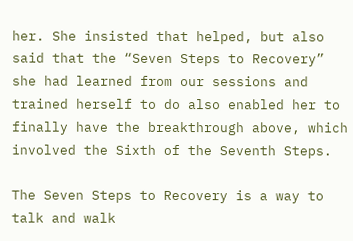her. She insisted that helped, but also said that the “Seven Steps to Recovery” she had learned from our sessions and trained herself to do also enabled her to finally have the breakthrough above, which involved the Sixth of the Seventh Steps.

The Seven Steps to Recovery is a way to talk and walk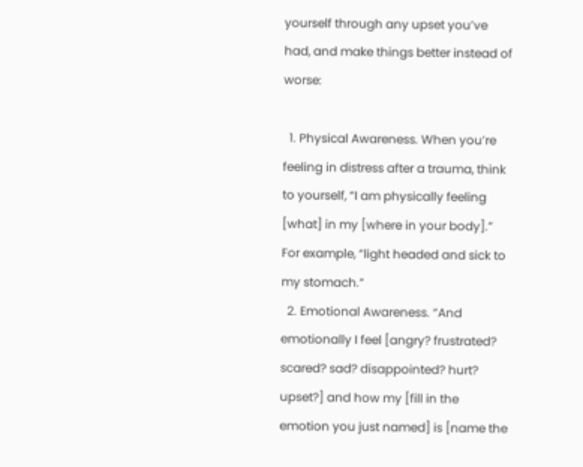yourself through any upset you’ve had, and make things better instead of worse:

  1. Physical Awareness. When you’re feeling in distress after a trauma, think to yourself, “I am physically feeling [what] in my [where in your body].” For example, “light headed and sick to my stomach.”
  2. Emotional Awareness. “And emotionally I feel [angry? frustrated? scared? sad? disappointed? hurt? upset?] and how my [fill in the emotion you just named] is [name the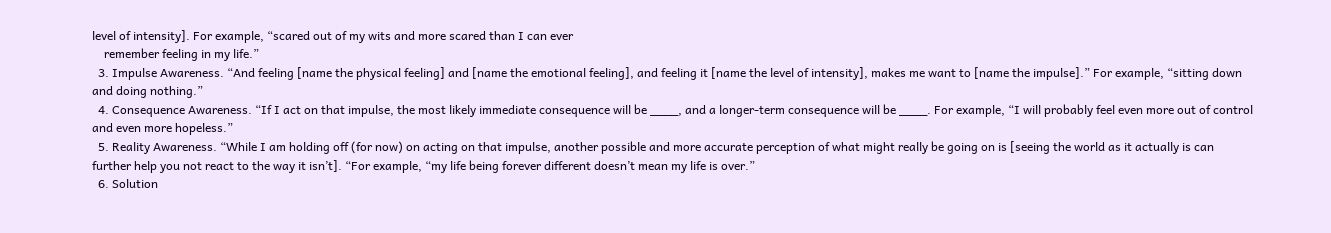level of intensity]. For example, “scared out of my wits and more scared than I can ever
    remember feeling in my life.”
  3. Impulse Awareness. “And feeling [name the physical feeling] and [name the emotional feeling], and feeling it [name the level of intensity], makes me want to [name the impulse].” For example, “sitting down and doing nothing.”
  4. Consequence Awareness. “If I act on that impulse, the most likely immediate consequence will be ____, and a longer-term consequence will be ____. For example, “I will probably feel even more out of control and even more hopeless.”
  5. Reality Awareness. “While I am holding off (for now) on acting on that impulse, another possible and more accurate perception of what might really be going on is [seeing the world as it actually is can further help you not react to the way it isn’t]. “For example, “my life being forever different doesn’t mean my life is over.”
  6. Solution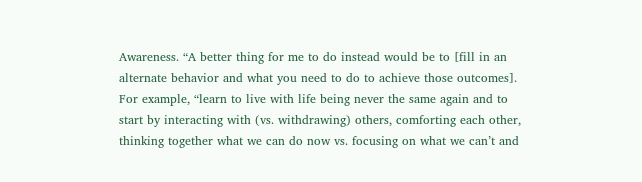Awareness. “A better thing for me to do instead would be to [fill in an alternate behavior and what you need to do to achieve those outcomes]. For example, “learn to live with life being never the same again and to start by interacting with (vs. withdrawing) others, comforting each other, thinking together what we can do now vs. focusing on what we can’t and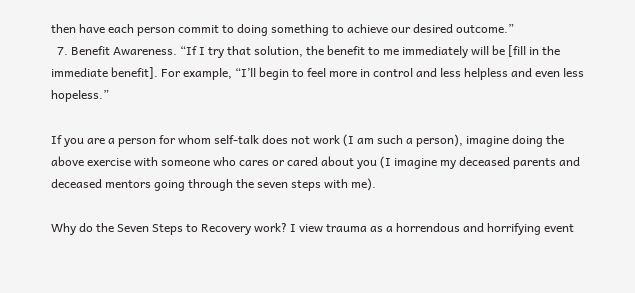then have each person commit to doing something to achieve our desired outcome.”
  7. Benefit Awareness. “If I try that solution, the benefit to me immediately will be [fill in the immediate benefit]. For example, “I’ll begin to feel more in control and less helpless and even less hopeless.”

If you are a person for whom self-talk does not work (I am such a person), imagine doing the above exercise with someone who cares or cared about you (I imagine my deceased parents and deceased mentors going through the seven steps with me).

Why do the Seven Steps to Recovery work? I view trauma as a horrendous and horrifying event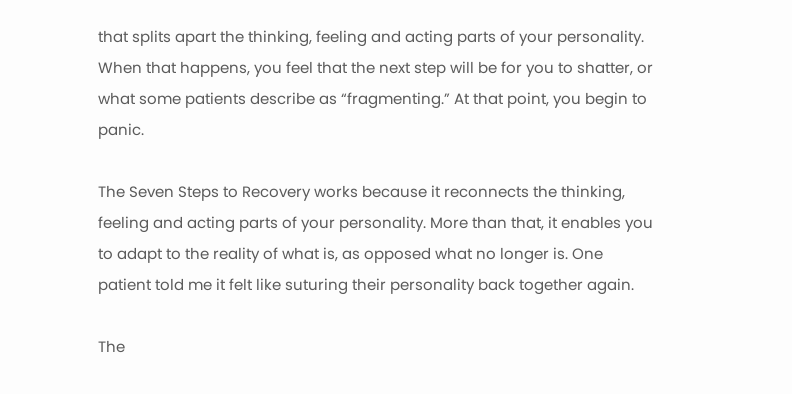that splits apart the thinking, feeling and acting parts of your personality. When that happens, you feel that the next step will be for you to shatter, or what some patients describe as “fragmenting.” At that point, you begin to panic.

The Seven Steps to Recovery works because it reconnects the thinking, feeling and acting parts of your personality. More than that, it enables you to adapt to the reality of what is, as opposed what no longer is. One patient told me it felt like suturing their personality back together again.

The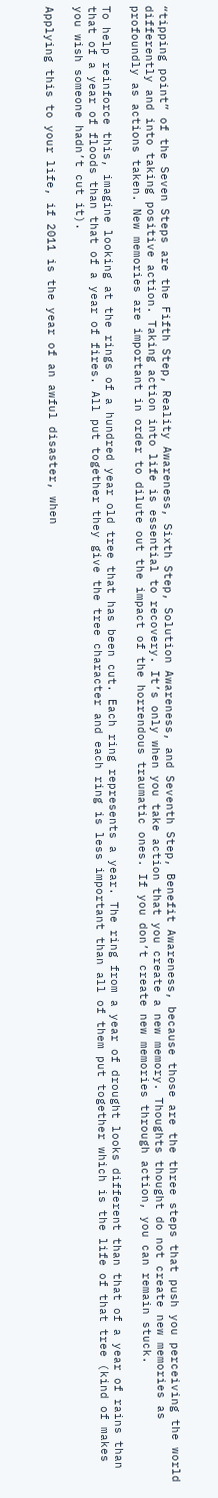“tipping point” of the Seven Steps are the Fifth Step, Reality Awareness, Sixth Step, Solution Awareness, and Seventh Step, Benefit Awareness, because those are the three steps that push you perceiving the world differently and into taking positive action. Taking action into life is essential to recovery. It’s only when you take action that you create a new memory. Thoughts thought do not create new memories as profoundly as actions taken. New memories are important in order to dilute out the impact of the horrendous traumatic ones. If you don’t create new memories through action, you can remain stuck.

To help reinforce this, imagine looking at the rings of a hundred year old tree that has been cut. Each ring represents a year. The ring from a year of drought looks different than that of a year of rains than that of a year of floods than that of a year of fires. All put together they give the tree character and each ring is less important than all of them put together which is the life of that tree (kind of makes you wish someone hadn’t cut it).

Applying this to your life, if 2011 is the year of an awful disaster, when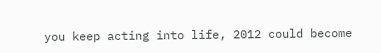you keep acting into life, 2012 could become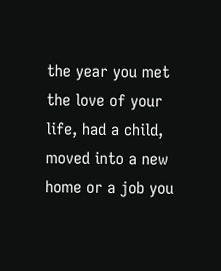the year you met the love of your life, had a child, moved into a new home or a job you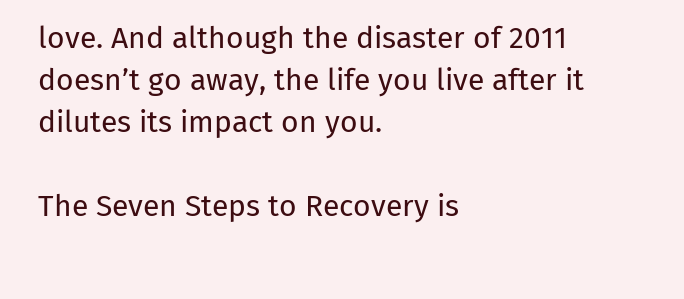love. And although the disaster of 2011 doesn’t go away, the life you live after it dilutes its impact on you.

The Seven Steps to Recovery is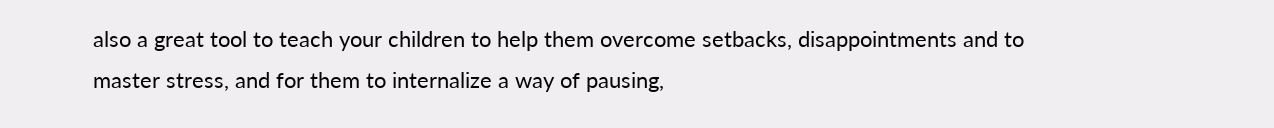also a great tool to teach your children to help them overcome setbacks, disappointments and to master stress, and for them to internalize a way of pausing,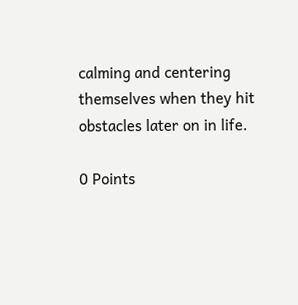calming and centering themselves when they hit obstacles later on in life.

0 Points